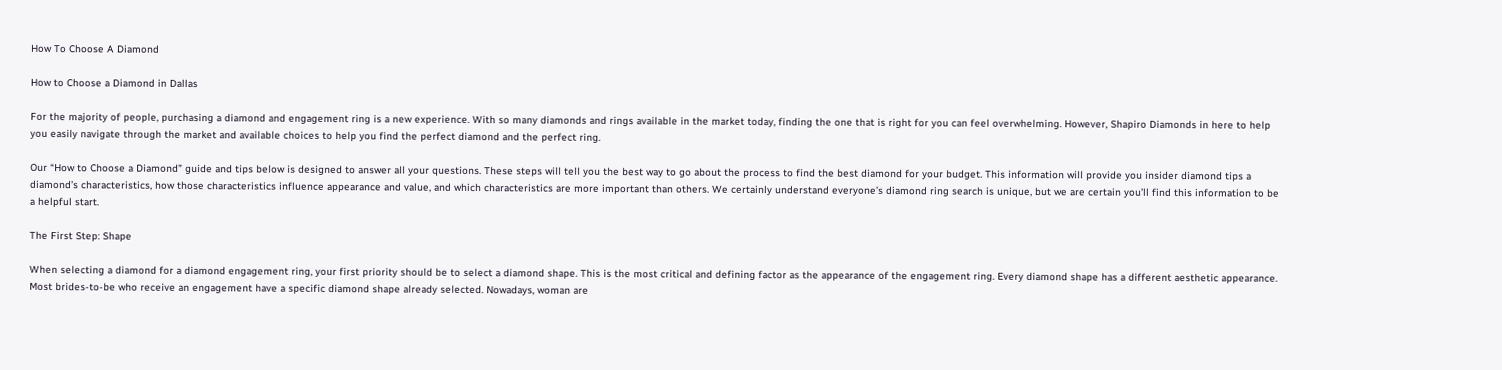How To Choose A Diamond

How to Choose a Diamond in Dallas

For the majority of people, purchasing a diamond and engagement ring is a new experience. With so many diamonds and rings available in the market today, finding the one that is right for you can feel overwhelming. However, Shapiro Diamonds in here to help you easily navigate through the market and available choices to help you find the perfect diamond and the perfect ring.

Our “How to Choose a Diamond” guide and tips below is designed to answer all your questions. These steps will tell you the best way to go about the process to find the best diamond for your budget. This information will provide you insider diamond tips a diamond’s characteristics, how those characteristics influence appearance and value, and which characteristics are more important than others. We certainly understand everyone’s diamond ring search is unique, but we are certain you’ll find this information to be a helpful start.

The First Step: Shape

When selecting a diamond for a diamond engagement ring, your first priority should be to select a diamond shape. This is the most critical and defining factor as the appearance of the engagement ring. Every diamond shape has a different aesthetic appearance. Most brides-to-be who receive an engagement have a specific diamond shape already selected. Nowadays, woman are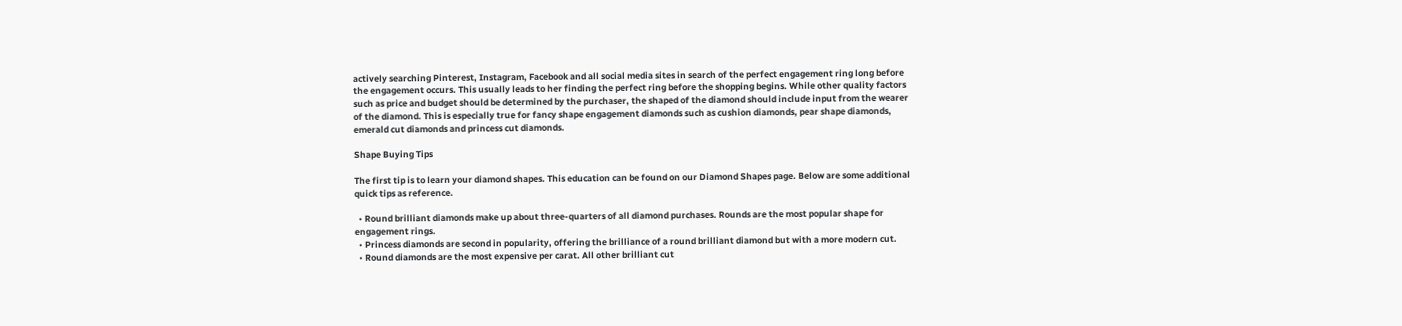actively searching Pinterest, Instagram, Facebook and all social media sites in search of the perfect engagement ring long before the engagement occurs. This usually leads to her finding the perfect ring before the shopping begins. While other quality factors such as price and budget should be determined by the purchaser, the shaped of the diamond should include input from the wearer of the diamond. This is especially true for fancy shape engagement diamonds such as cushion diamonds, pear shape diamonds, emerald cut diamonds and princess cut diamonds.

Shape Buying Tips

The first tip is to learn your diamond shapes. This education can be found on our Diamond Shapes page. Below are some additional quick tips as reference.

  • Round brilliant diamonds make up about three-quarters of all diamond purchases. Rounds are the most popular shape for engagement rings.
  • Princess diamonds are second in popularity, offering the brilliance of a round brilliant diamond but with a more modern cut.
  • Round diamonds are the most expensive per carat. All other brilliant cut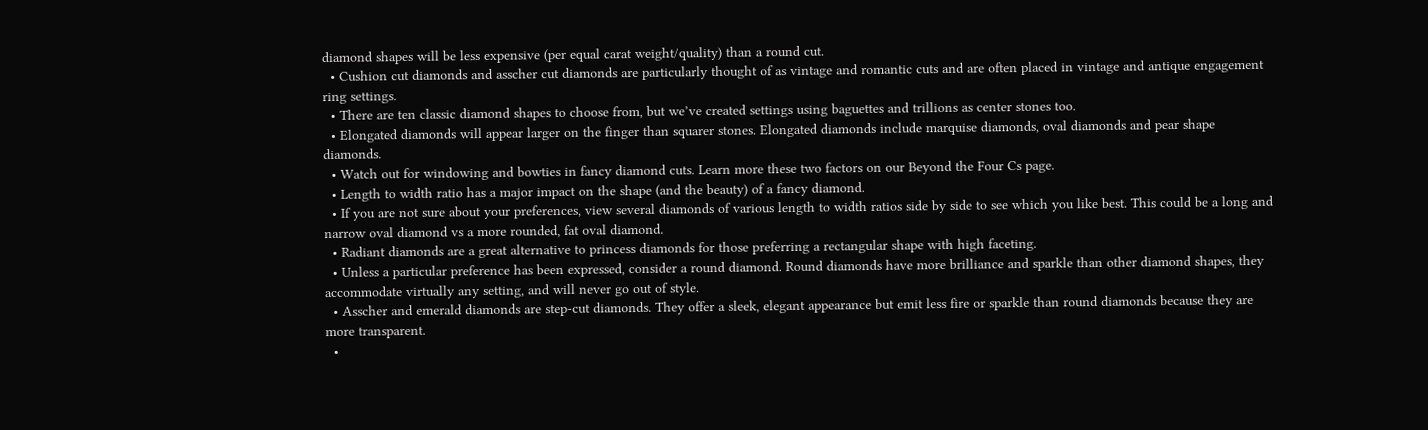diamond shapes will be less expensive (per equal carat weight/quality) than a round cut.
  • Cushion cut diamonds and asscher cut diamonds are particularly thought of as vintage and romantic cuts and are often placed in vintage and antique engagement ring settings.
  • There are ten classic diamond shapes to choose from, but we’ve created settings using baguettes and trillions as center stones too.
  • Elongated diamonds will appear larger on the finger than squarer stones. Elongated diamonds include marquise diamonds, oval diamonds and pear shape diamonds.
  • Watch out for windowing and bowties in fancy diamond cuts. Learn more these two factors on our Beyond the Four Cs page.
  • Length to width ratio has a major impact on the shape (and the beauty) of a fancy diamond.
  • If you are not sure about your preferences, view several diamonds of various length to width ratios side by side to see which you like best. This could be a long and narrow oval diamond vs a more rounded, fat oval diamond.
  • Radiant diamonds are a great alternative to princess diamonds for those preferring a rectangular shape with high faceting.
  • Unless a particular preference has been expressed, consider a round diamond. Round diamonds have more brilliance and sparkle than other diamond shapes, they accommodate virtually any setting, and will never go out of style.
  • Asscher and emerald diamonds are step-cut diamonds. They offer a sleek, elegant appearance but emit less fire or sparkle than round diamonds because they are more transparent.
  •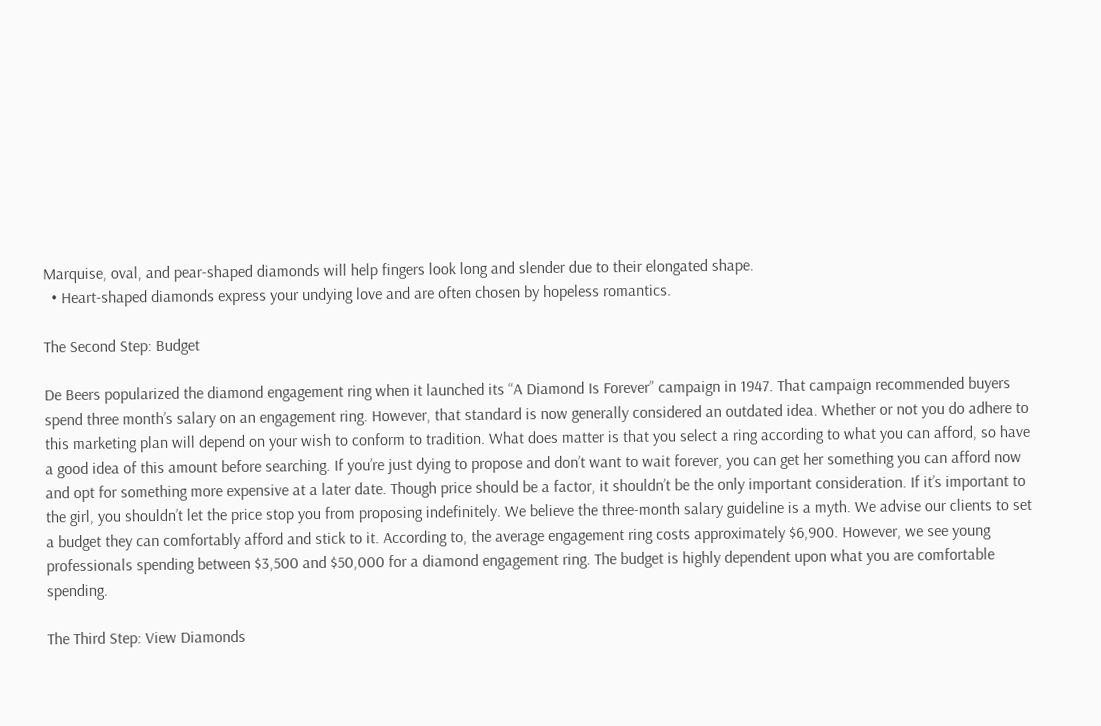Marquise, oval, and pear-shaped diamonds will help fingers look long and slender due to their elongated shape.
  • Heart-shaped diamonds express your undying love and are often chosen by hopeless romantics.

The Second Step: Budget

De Beers popularized the diamond engagement ring when it launched its “A Diamond Is Forever” campaign in 1947. That campaign recommended buyers spend three month’s salary on an engagement ring. However, that standard is now generally considered an outdated idea. Whether or not you do adhere to this marketing plan will depend on your wish to conform to tradition. What does matter is that you select a ring according to what you can afford, so have a good idea of this amount before searching. If you’re just dying to propose and don’t want to wait forever, you can get her something you can afford now and opt for something more expensive at a later date. Though price should be a factor, it shouldn’t be the only important consideration. If it’s important to the girl, you shouldn’t let the price stop you from proposing indefinitely. We believe the three-month salary guideline is a myth. We advise our clients to set a budget they can comfortably afford and stick to it. According to, the average engagement ring costs approximately $6,900. However, we see young professionals spending between $3,500 and $50,000 for a diamond engagement ring. The budget is highly dependent upon what you are comfortable spending.

The Third Step: View Diamonds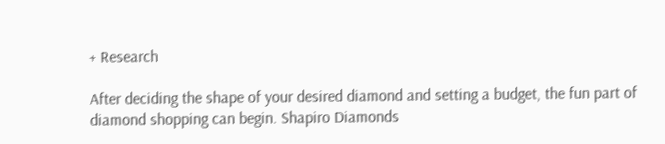+ Research

After deciding the shape of your desired diamond and setting a budget, the fun part of diamond shopping can begin. Shapiro Diamonds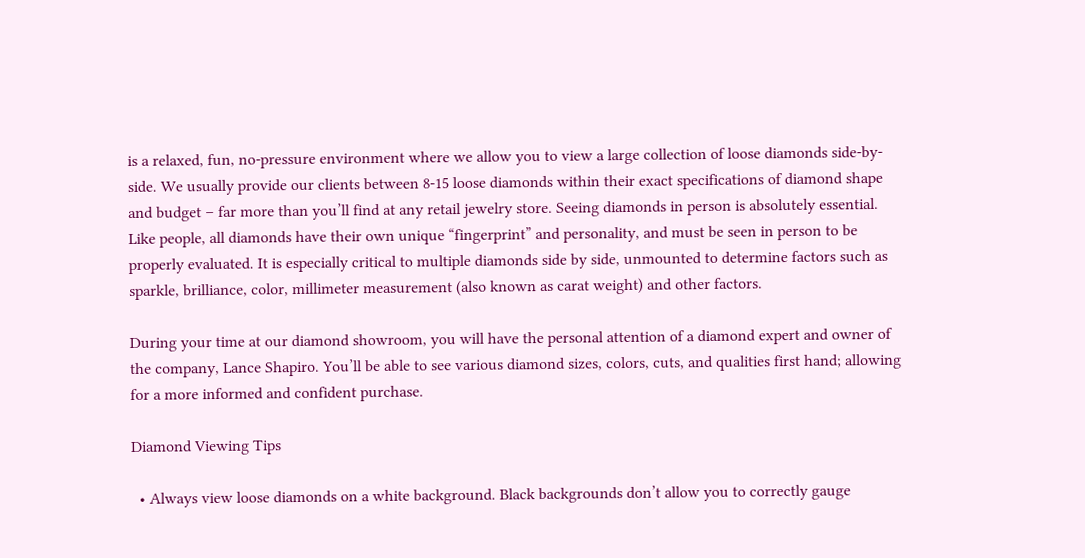is a relaxed, fun, no-pressure environment where we allow you to view a large collection of loose diamonds side-by-side. We usually provide our clients between 8-15 loose diamonds within their exact specifications of diamond shape and budget – far more than you’ll find at any retail jewelry store. Seeing diamonds in person is absolutely essential. Like people, all diamonds have their own unique “fingerprint” and personality, and must be seen in person to be properly evaluated. It is especially critical to multiple diamonds side by side, unmounted to determine factors such as sparkle, brilliance, color, millimeter measurement (also known as carat weight) and other factors.

During your time at our diamond showroom, you will have the personal attention of a diamond expert and owner of the company, Lance Shapiro. You’ll be able to see various diamond sizes, colors, cuts, and qualities first hand; allowing for a more informed and confident purchase.

Diamond Viewing Tips

  • Always view loose diamonds on a white background. Black backgrounds don’t allow you to correctly gauge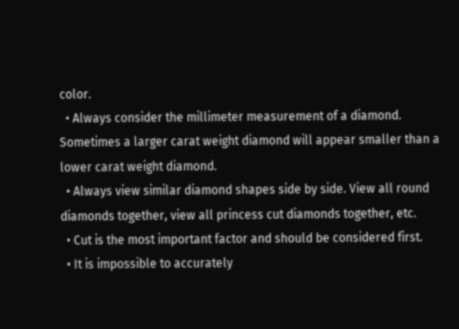color.
  • Always consider the millimeter measurement of a diamond. Sometimes a larger carat weight diamond will appear smaller than a lower carat weight diamond.
  • Always view similar diamond shapes side by side. View all round diamonds together, view all princess cut diamonds together, etc.
  • Cut is the most important factor and should be considered first.
  • It is impossible to accurately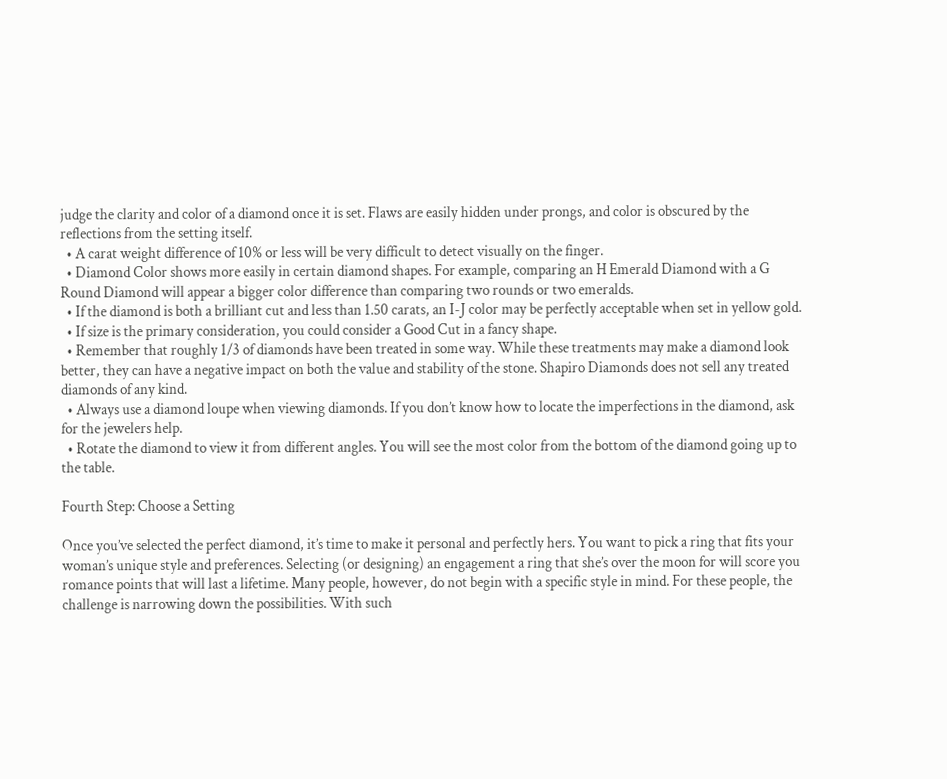judge the clarity and color of a diamond once it is set. Flaws are easily hidden under prongs, and color is obscured by the reflections from the setting itself.
  • A carat weight difference of 10% or less will be very difficult to detect visually on the finger.
  • Diamond Color shows more easily in certain diamond shapes. For example, comparing an H Emerald Diamond with a G Round Diamond will appear a bigger color difference than comparing two rounds or two emeralds.
  • If the diamond is both a brilliant cut and less than 1.50 carats, an I-J color may be perfectly acceptable when set in yellow gold.
  • If size is the primary consideration, you could consider a Good Cut in a fancy shape.
  • Remember that roughly 1/3 of diamonds have been treated in some way. While these treatments may make a diamond look better, they can have a negative impact on both the value and stability of the stone. Shapiro Diamonds does not sell any treated diamonds of any kind.
  • Always use a diamond loupe when viewing diamonds. If you don’t know how to locate the imperfections in the diamond, ask for the jewelers help.
  • Rotate the diamond to view it from different angles. You will see the most color from the bottom of the diamond going up to the table.

Fourth Step: Choose a Setting

Once you’ve selected the perfect diamond, it’s time to make it personal and perfectly hers. You want to pick a ring that fits your woman’s unique style and preferences. Selecting (or designing) an engagement a ring that she’s over the moon for will score you romance points that will last a lifetime. Many people, however, do not begin with a specific style in mind. For these people, the challenge is narrowing down the possibilities. With such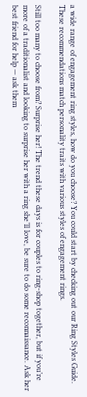a wide range of engagement ring styles, how do you choose? You could start by checking out our Ring Styles Guide. These recommendations match personality traits with various styles of engagement rings.

Still too many to choose from? Surprise her! The trend these days is for couples to ring-shop together, but if you’re more of a traditionalist and looking to surprise her with a ring she’ll love, be sure to do some reconnaissance. Ask her best friend for help — ask them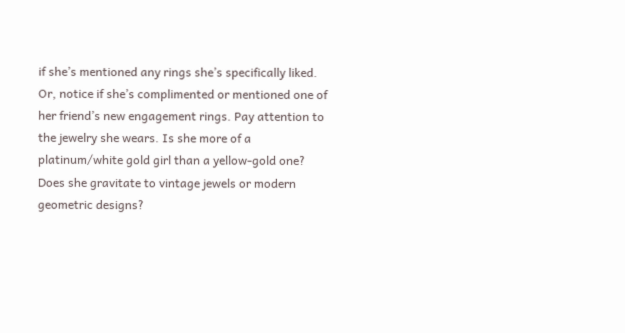if she’s mentioned any rings she’s specifically liked. Or, notice if she’s complimented or mentioned one of her friend’s new engagement rings. Pay attention to the jewelry she wears. Is she more of a platinum/white gold girl than a yellow-gold one? Does she gravitate to vintage jewels or modern geometric designs?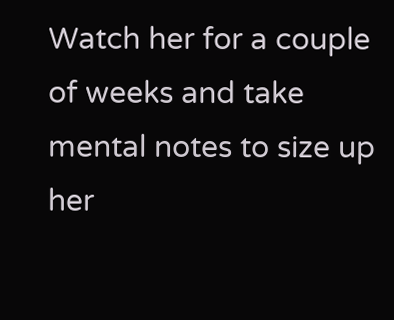Watch her for a couple of weeks and take mental notes to size up her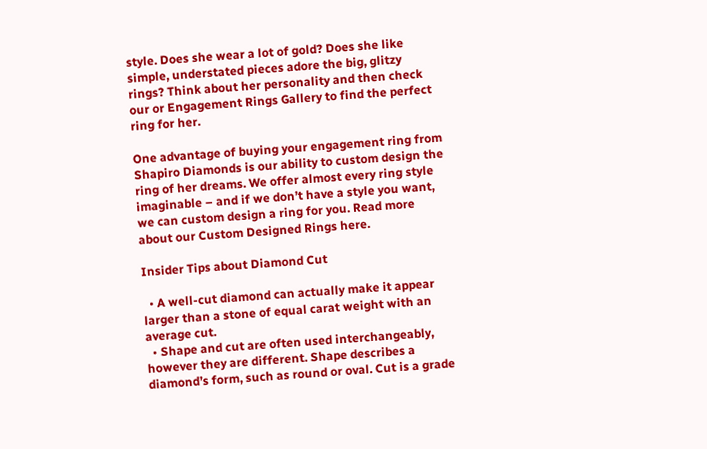style. Does she wear a lot of gold? Does she like simple, understated pieces adore the big, glitzy rings? Think about her personality and then check our or Engagement Rings Gallery to find the perfect ring for her.

One advantage of buying your engagement ring from Shapiro Diamonds is our ability to custom design the ring of her dreams. We offer almost every ring style imaginable – and if we don’t have a style you want, we can custom design a ring for you. Read more about our Custom Designed Rings here.

Insider Tips about Diamond Cut

  • A well-cut diamond can actually make it appear larger than a stone of equal carat weight with an average cut.
  • Shape and cut are often used interchangeably, however they are different. Shape describes a diamond’s form, such as round or oval. Cut is a grade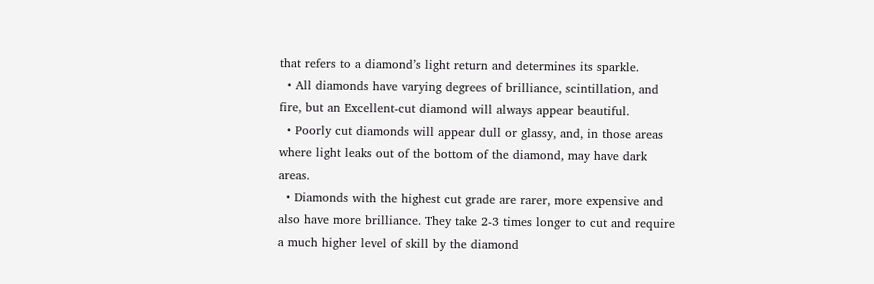that refers to a diamond’s light return and determines its sparkle.
  • All diamonds have varying degrees of brilliance, scintillation, and fire, but an Excellent-cut diamond will always appear beautiful.
  • Poorly cut diamonds will appear dull or glassy, and, in those areas where light leaks out of the bottom of the diamond, may have dark areas.
  • Diamonds with the highest cut grade are rarer, more expensive and also have more brilliance. They take 2-3 times longer to cut and require a much higher level of skill by the diamond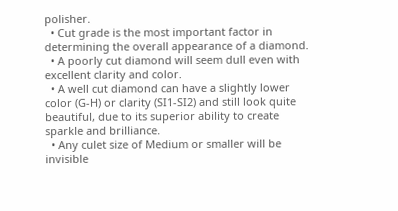polisher.
  • Cut grade is the most important factor in determining the overall appearance of a diamond.
  • A poorly cut diamond will seem dull even with excellent clarity and color.
  • A well cut diamond can have a slightly lower color (G-H) or clarity (SI1-SI2) and still look quite beautiful, due to its superior ability to create sparkle and brilliance.
  • Any culet size of Medium or smaller will be invisible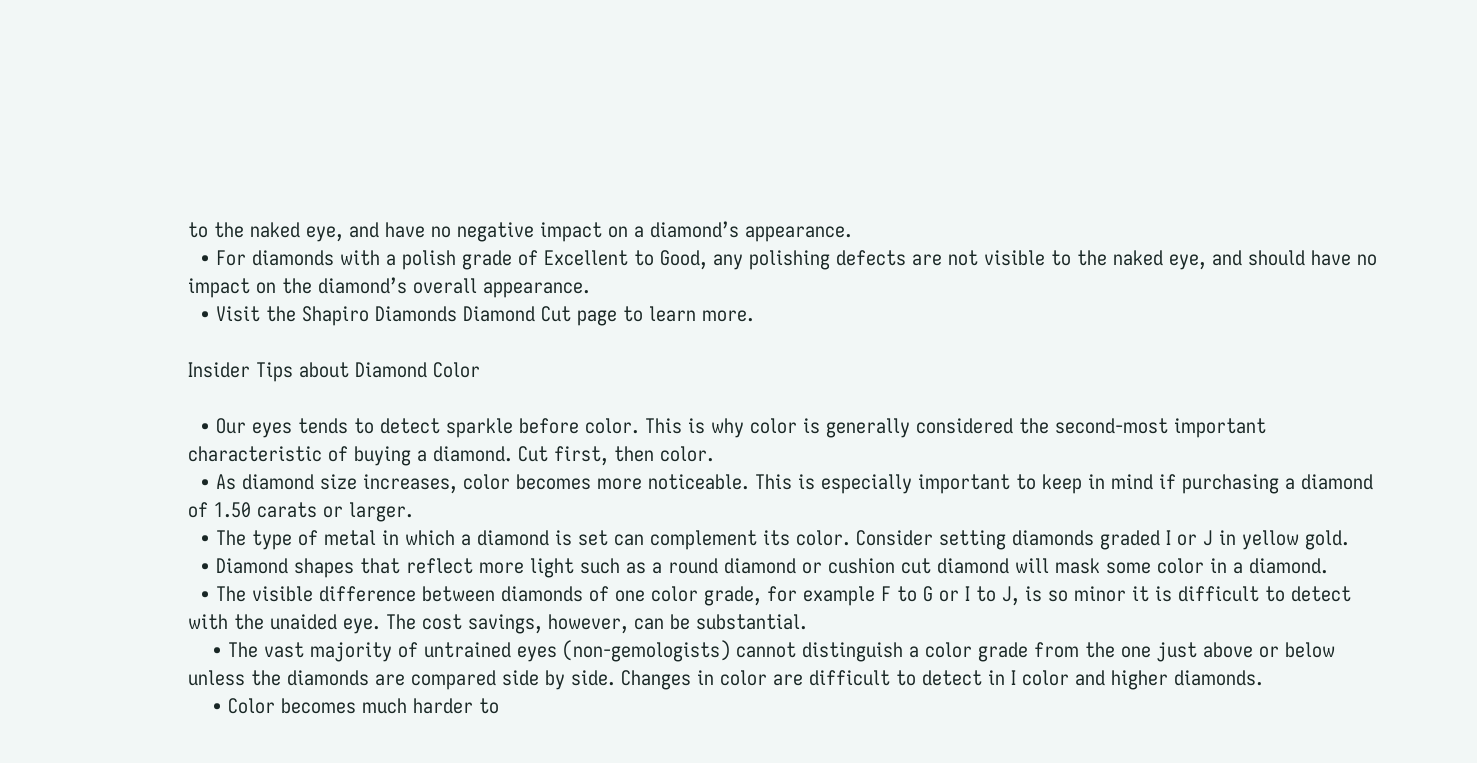to the naked eye, and have no negative impact on a diamond’s appearance.
  • For diamonds with a polish grade of Excellent to Good, any polishing defects are not visible to the naked eye, and should have no impact on the diamond’s overall appearance.
  • Visit the Shapiro Diamonds Diamond Cut page to learn more.

Insider Tips about Diamond Color

  • Our eyes tends to detect sparkle before color. This is why color is generally considered the second-most important characteristic of buying a diamond. Cut first, then color.
  • As diamond size increases, color becomes more noticeable. This is especially important to keep in mind if purchasing a diamond of 1.50 carats or larger.
  • The type of metal in which a diamond is set can complement its color. Consider setting diamonds graded I or J in yellow gold.
  • Diamond shapes that reflect more light such as a round diamond or cushion cut diamond will mask some color in a diamond.
  • The visible difference between diamonds of one color grade, for example F to G or I to J, is so minor it is difficult to detect with the unaided eye. The cost savings, however, can be substantial.
    • The vast majority of untrained eyes (non-gemologists) cannot distinguish a color grade from the one just above or below unless the diamonds are compared side by side. Changes in color are difficult to detect in I color and higher diamonds.
    • Color becomes much harder to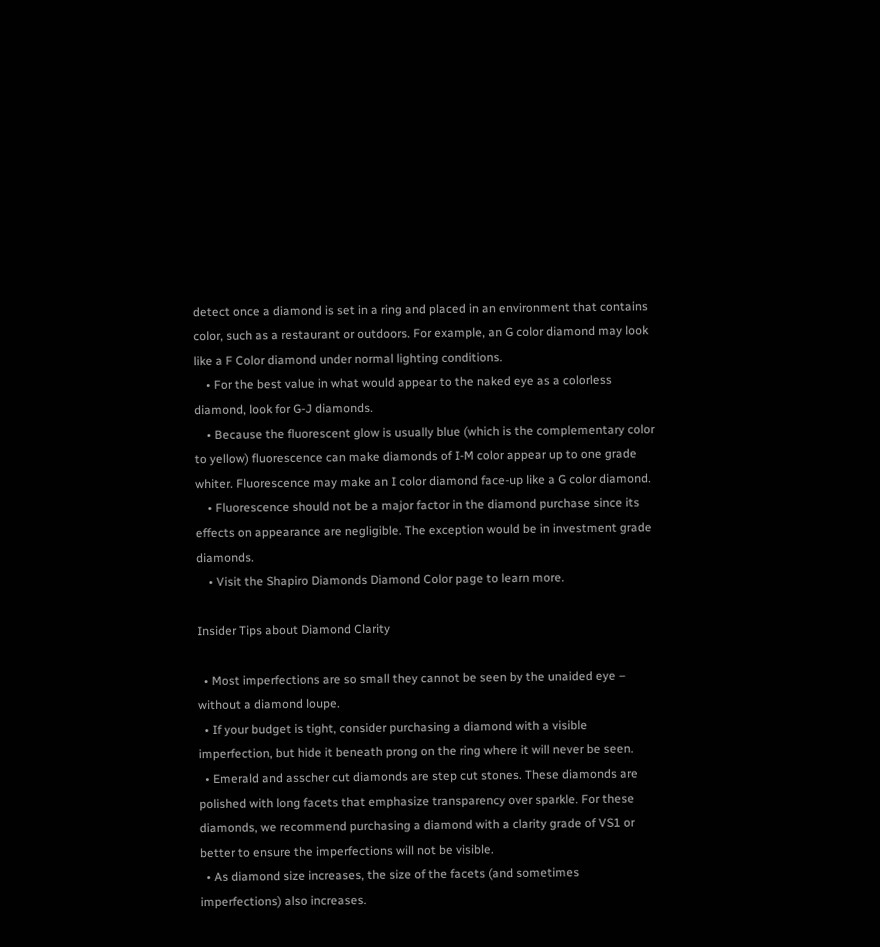detect once a diamond is set in a ring and placed in an environment that contains color, such as a restaurant or outdoors. For example, an G color diamond may look like a F Color diamond under normal lighting conditions.
    • For the best value in what would appear to the naked eye as a colorless diamond, look for G-J diamonds.
    • Because the fluorescent glow is usually blue (which is the complementary color to yellow) fluorescence can make diamonds of I-M color appear up to one grade whiter. Fluorescence may make an I color diamond face-up like a G color diamond.
    • Fluorescence should not be a major factor in the diamond purchase since its effects on appearance are negligible. The exception would be in investment grade diamonds.
    • Visit the Shapiro Diamonds Diamond Color page to learn more.

Insider Tips about Diamond Clarity

  • Most imperfections are so small they cannot be seen by the unaided eye – without a diamond loupe.
  • If your budget is tight, consider purchasing a diamond with a visible imperfection, but hide it beneath prong on the ring where it will never be seen.
  • Emerald and asscher cut diamonds are step cut stones. These diamonds are polished with long facets that emphasize transparency over sparkle. For these diamonds, we recommend purchasing a diamond with a clarity grade of VS1 or better to ensure the imperfections will not be visible.
  • As diamond size increases, the size of the facets (and sometimes imperfections) also increases.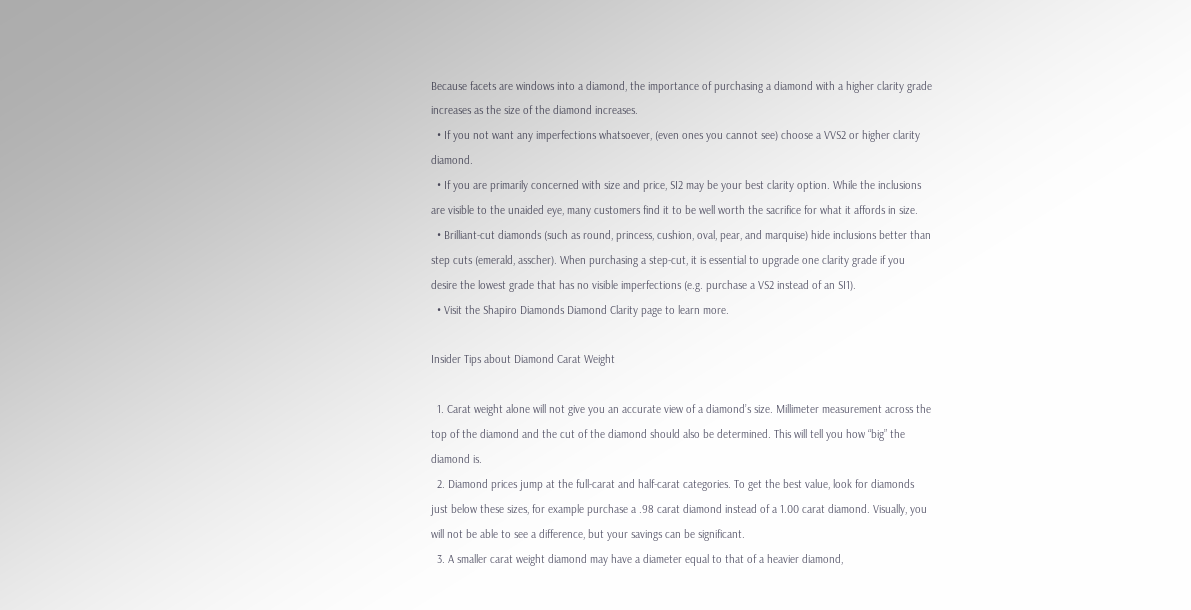Because facets are windows into a diamond, the importance of purchasing a diamond with a higher clarity grade increases as the size of the diamond increases.
  • If you not want any imperfections whatsoever, (even ones you cannot see) choose a VVS2 or higher clarity diamond.
  • If you are primarily concerned with size and price, SI2 may be your best clarity option. While the inclusions are visible to the unaided eye, many customers find it to be well worth the sacrifice for what it affords in size.
  • Brilliant-cut diamonds (such as round, princess, cushion, oval, pear, and marquise) hide inclusions better than step cuts (emerald, asscher). When purchasing a step-cut, it is essential to upgrade one clarity grade if you desire the lowest grade that has no visible imperfections (e.g. purchase a VS2 instead of an SI1).
  • Visit the Shapiro Diamonds Diamond Clarity page to learn more.

Insider Tips about Diamond Carat Weight

  1. Carat weight alone will not give you an accurate view of a diamond’s size. Millimeter measurement across the top of the diamond and the cut of the diamond should also be determined. This will tell you how “big” the diamond is.
  2. Diamond prices jump at the full-carat and half-carat categories. To get the best value, look for diamonds just below these sizes, for example purchase a .98 carat diamond instead of a 1.00 carat diamond. Visually, you will not be able to see a difference, but your savings can be significant.
  3. A smaller carat weight diamond may have a diameter equal to that of a heavier diamond,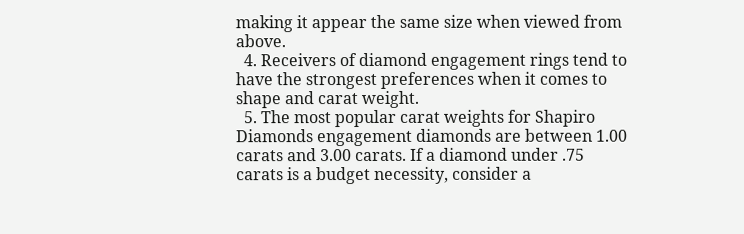making it appear the same size when viewed from above.
  4. Receivers of diamond engagement rings tend to have the strongest preferences when it comes to shape and carat weight.
  5. The most popular carat weights for Shapiro Diamonds engagement diamonds are between 1.00 carats and 3.00 carats. If a diamond under .75 carats is a budget necessity, consider a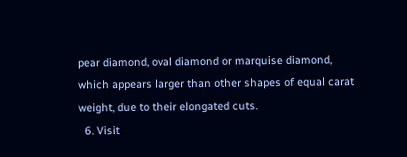pear diamond, oval diamond or marquise diamond, which appears larger than other shapes of equal carat weight, due to their elongated cuts.
  6. Visit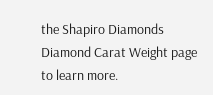the Shapiro Diamonds Diamond Carat Weight page to learn more.